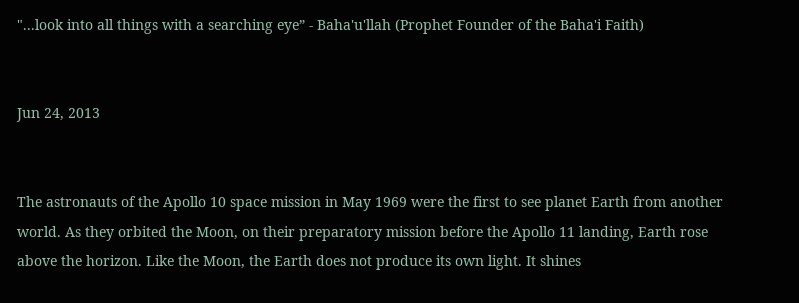"...look into all things with a searching eye” - Baha'u'llah (Prophet Founder of the Baha'i Faith)


Jun 24, 2013


The astronauts of the Apollo 10 space mission in May 1969 were the first to see planet Earth from another world. As they orbited the Moon, on their preparatory mission before the Apollo 11 landing, Earth rose above the horizon. Like the Moon, the Earth does not produce its own light. It shines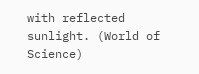with reflected sunlight. (World of Science)